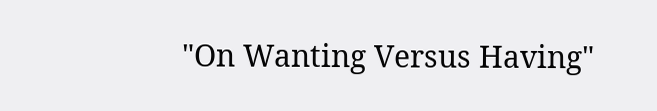"On Wanting Versus Having"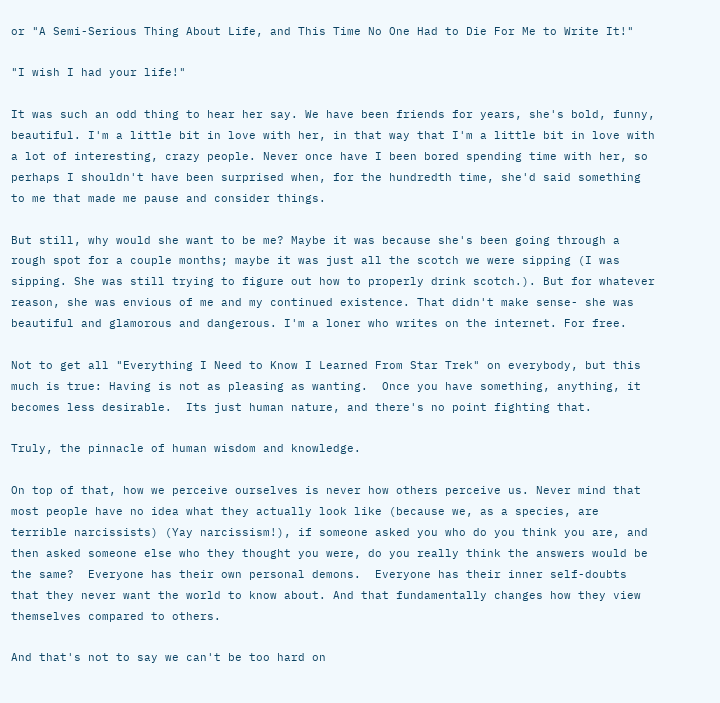or "A Semi-Serious Thing About Life, and This Time No One Had to Die For Me to Write It!"

"I wish I had your life!"

It was such an odd thing to hear her say. We have been friends for years, she's bold, funny, beautiful. I'm a little bit in love with her, in that way that I'm a little bit in love with a lot of interesting, crazy people. Never once have I been bored spending time with her, so perhaps I shouldn't have been surprised when, for the hundredth time, she'd said something to me that made me pause and consider things.

But still, why would she want to be me? Maybe it was because she's been going through a rough spot for a couple months; maybe it was just all the scotch we were sipping (I was sipping. She was still trying to figure out how to properly drink scotch.). But for whatever reason, she was envious of me and my continued existence. That didn't make sense- she was beautiful and glamorous and dangerous. I'm a loner who writes on the internet. For free.

Not to get all "Everything I Need to Know I Learned From Star Trek" on everybody, but this much is true: Having is not as pleasing as wanting.  Once you have something, anything, it becomes less desirable.  Its just human nature, and there's no point fighting that.

Truly, the pinnacle of human wisdom and knowledge.

On top of that, how we perceive ourselves is never how others perceive us. Never mind that most people have no idea what they actually look like (because we, as a species, are terrible narcissists) (Yay narcissism!), if someone asked you who do you think you are, and then asked someone else who they thought you were, do you really think the answers would be the same?  Everyone has their own personal demons.  Everyone has their inner self-doubts that they never want the world to know about. And that fundamentally changes how they view themselves compared to others.

And that's not to say we can't be too hard on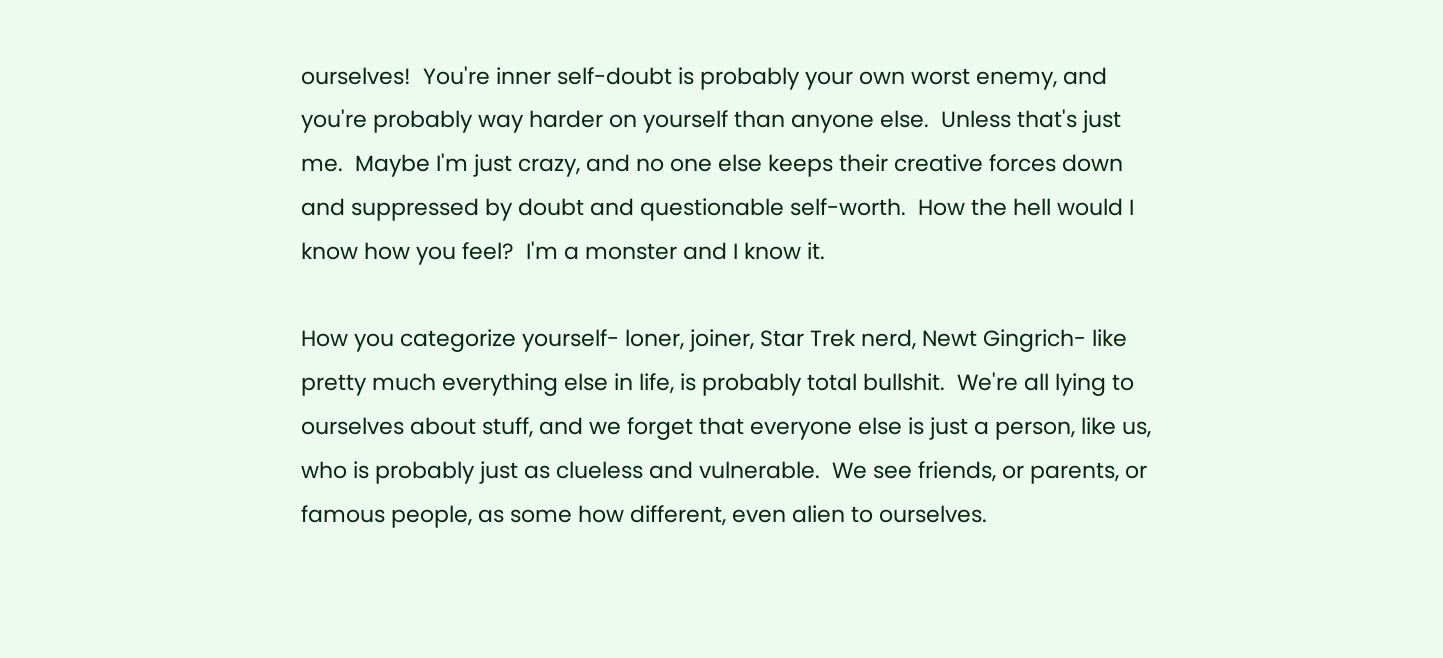ourselves!  You're inner self-doubt is probably your own worst enemy, and you're probably way harder on yourself than anyone else.  Unless that's just me.  Maybe I'm just crazy, and no one else keeps their creative forces down and suppressed by doubt and questionable self-worth.  How the hell would I know how you feel?  I'm a monster and I know it.

How you categorize yourself- loner, joiner, Star Trek nerd, Newt Gingrich- like pretty much everything else in life, is probably total bullshit.  We're all lying to ourselves about stuff, and we forget that everyone else is just a person, like us, who is probably just as clueless and vulnerable.  We see friends, or parents, or famous people, as some how different, even alien to ourselves.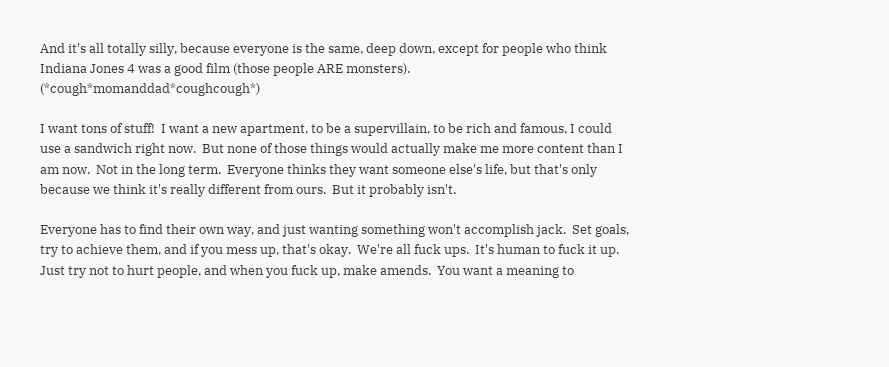And it's all totally silly, because everyone is the same, deep down, except for people who think Indiana Jones 4 was a good film (those people ARE monsters).  (*cough*momanddad*coughcough*)

I want tons of stuff!  I want a new apartment, to be a supervillain, to be rich and famous, I could use a sandwich right now.  But none of those things would actually make me more content than I am now.  Not in the long term.  Everyone thinks they want someone else's life, but that's only because we think it's really different from ours.  But it probably isn't.

Everyone has to find their own way, and just wanting something won't accomplish jack.  Set goals, try to achieve them, and if you mess up, that's okay.  We're all fuck ups.  It's human to fuck it up.  Just try not to hurt people, and when you fuck up, make amends.  You want a meaning to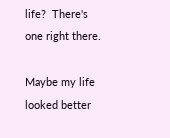life?  There's one right there.

Maybe my life looked better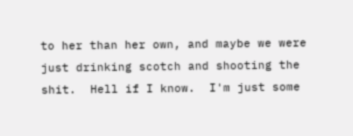to her than her own, and maybe we were just drinking scotch and shooting the shit.  Hell if I know.  I'm just some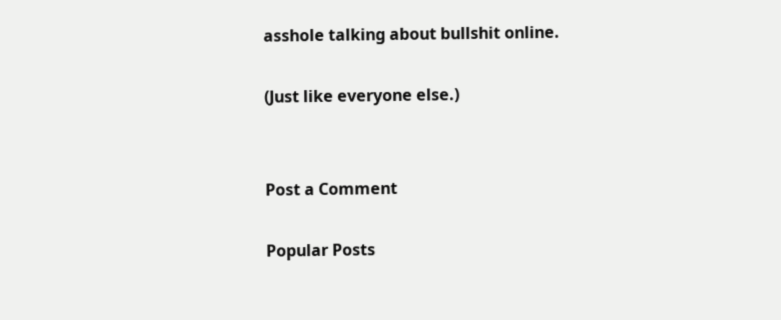asshole talking about bullshit online.

(Just like everyone else.)


Post a Comment

Popular Posts